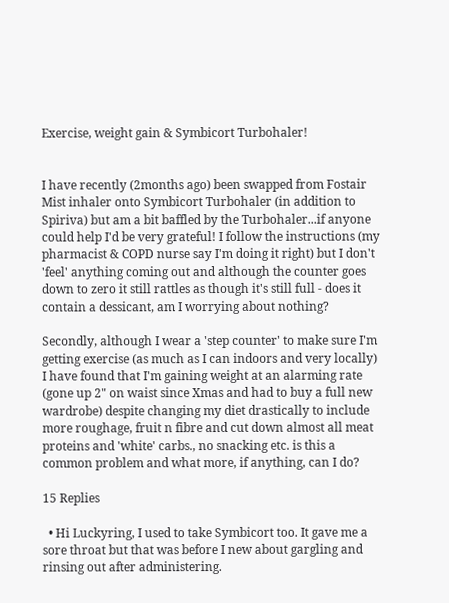Exercise, weight gain & Symbicort Turbohaler!


I have recently (2months ago) been swapped from Fostair Mist inhaler onto Symbicort Turbohaler (in addition to Spiriva) but am a bit baffled by the Turbohaler...if anyone could help I'd be very grateful! I follow the instructions (my pharmacist & COPD nurse say I'm doing it right) but I don't 'feel' anything coming out and although the counter goes down to zero it still rattles as though it's still full - does it contain a dessicant, am I worrying about nothing?

Secondly, although I wear a 'step counter' to make sure I'm getting exercise (as much as I can indoors and very locally) I have found that I'm gaining weight at an alarming rate (gone up 2" on waist since Xmas and had to buy a full new wardrobe) despite changing my diet drastically to include more roughage, fruit n fibre and cut down almost all meat proteins and 'white' carbs., no snacking etc. is this a common problem and what more, if anything, can I do?

15 Replies

  • Hi Luckyring, I used to take Symbicort too. It gave me a sore throat but that was before I new about gargling and rinsing out after administering.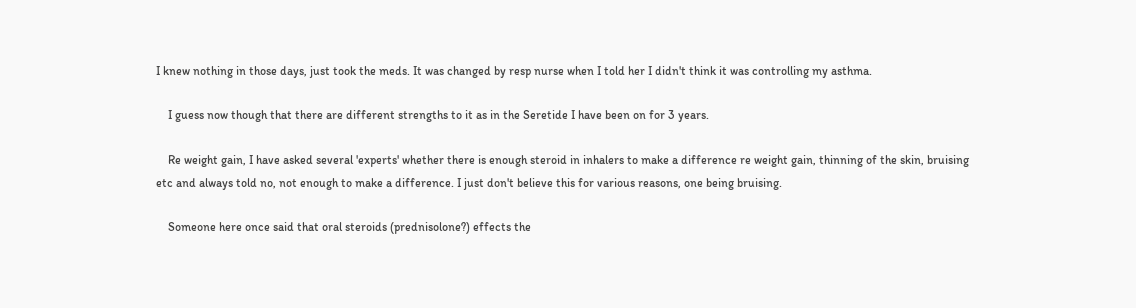I knew nothing in those days, just took the meds. It was changed by resp nurse when I told her I didn't think it was controlling my asthma.

    I guess now though that there are different strengths to it as in the Seretide I have been on for 3 years.

    Re weight gain, I have asked several 'experts' whether there is enough steroid in inhalers to make a difference re weight gain, thinning of the skin, bruising etc and always told no, not enough to make a difference. I just don't believe this for various reasons, one being bruising.

    Someone here once said that oral steroids (prednisolone?) effects the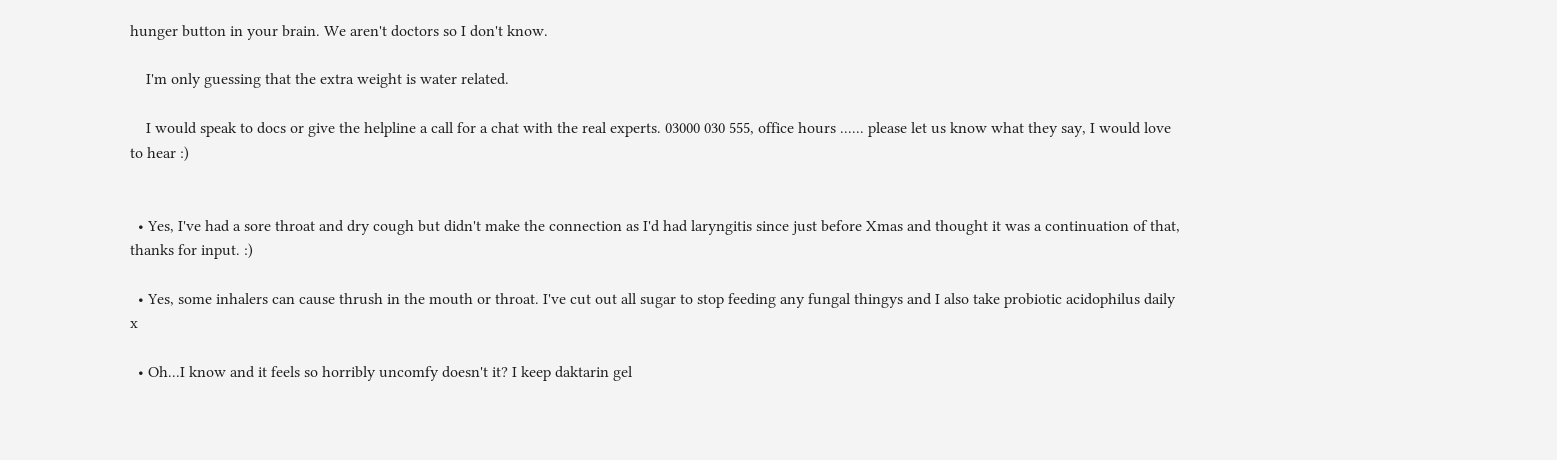hunger button in your brain. We aren't doctors so I don't know.

    I'm only guessing that the extra weight is water related.

    I would speak to docs or give the helpline a call for a chat with the real experts. 03000 030 555, office hours ...... please let us know what they say, I would love to hear :)


  • Yes, I've had a sore throat and dry cough but didn't make the connection as I'd had laryngitis since just before Xmas and thought it was a continuation of that, thanks for input. :)

  • Yes, some inhalers can cause thrush in the mouth or throat. I've cut out all sugar to stop feeding any fungal thingys and I also take probiotic acidophilus daily x

  • Oh...I know and it feels so horribly uncomfy doesn't it? I keep daktarin gel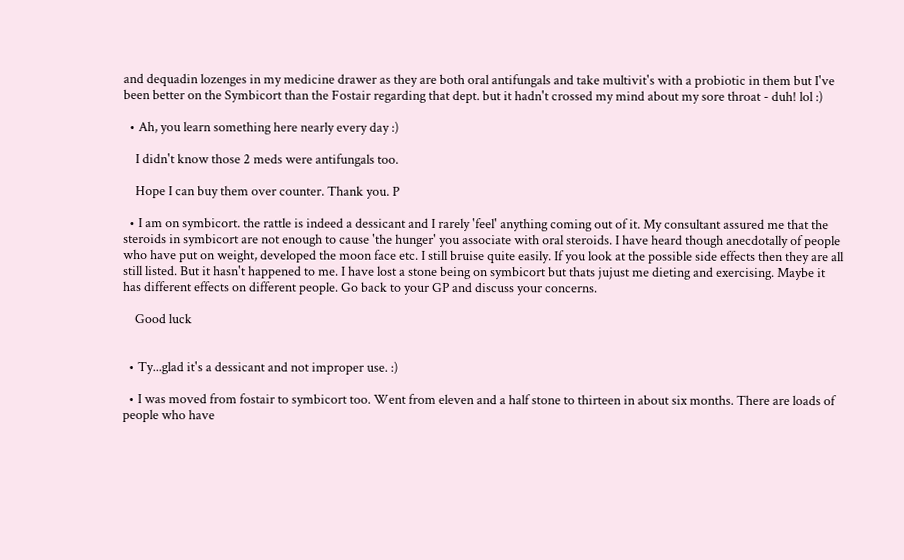and dequadin lozenges in my medicine drawer as they are both oral antifungals and take multivit's with a probiotic in them but I've been better on the Symbicort than the Fostair regarding that dept. but it hadn't crossed my mind about my sore throat - duh! lol :)

  • Ah, you learn something here nearly every day :)

    I didn't know those 2 meds were antifungals too.

    Hope I can buy them over counter. Thank you. P

  • I am on symbicort. the rattle is indeed a dessicant and I rarely 'feel' anything coming out of it. My consultant assured me that the steroids in symbicort are not enough to cause 'the hunger' you associate with oral steroids. I have heard though anecdotally of people who have put on weight, developed the moon face etc. I still bruise quite easily. If you look at the possible side effects then they are all still listed. But it hasn't happened to me. I have lost a stone being on symbicort but thats jujust me dieting and exercising. Maybe it has different effects on different people. Go back to your GP and discuss your concerns.

    Good luck


  • Ty...glad it's a dessicant and not improper use. :)

  • I was moved from fostair to symbicort too. Went from eleven and a half stone to thirteen in about six months. There are loads of people who have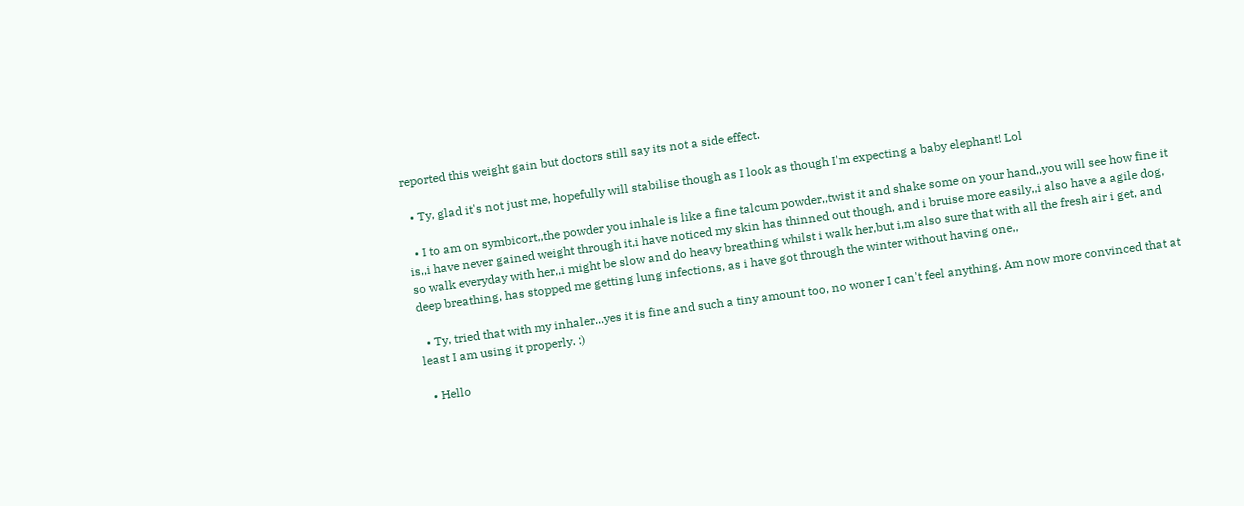reported this weight gain but doctors still say its not a side effect.

  • Ty, glad it's not just me, hopefully will stabilise though as I look as though I'm expecting a baby elephant! Lol

  • I to am on symbicort,,the powder you inhale is like a fine talcum powder,,twist it and shake some on your hand,,you will see how fine it is,,i have never gained weight through it,i have noticed my skin has thinned out though, and i bruise more easily,,i also have a agile dog, so walk everyday with her,,i might be slow and do heavy breathing whilst i walk her,but i,m also sure that with all the fresh air i get, and deep breathing, has stopped me getting lung infections, as i have got through the winter without having one,,

  • Ty, tried that with my inhaler...yes it is fine and such a tiny amount too, no woner I can't feel anything. Am now more convinced that at least I am using it properly. :)

  • Hello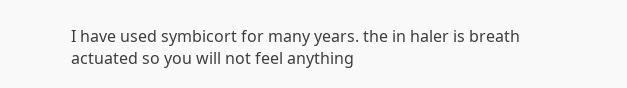I have used symbicort for many years. the in haler is breath actuated so you will not feel anything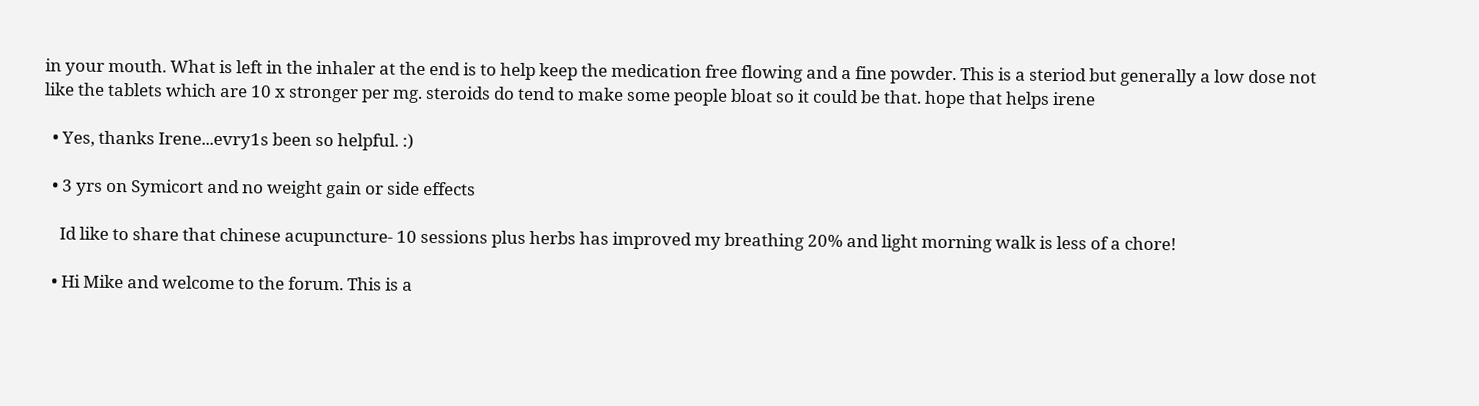in your mouth. What is left in the inhaler at the end is to help keep the medication free flowing and a fine powder. This is a steriod but generally a low dose not like the tablets which are 10 x stronger per mg. steroids do tend to make some people bloat so it could be that. hope that helps irene

  • Yes, thanks Irene...evry1s been so helpful. :)

  • 3 yrs on Symicort and no weight gain or side effects

    Id like to share that chinese acupuncture- 10 sessions plus herbs has improved my breathing 20% and light morning walk is less of a chore!

  • Hi Mike and welcome to the forum. This is a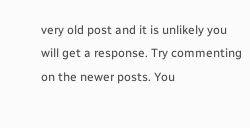very old post and it is unlikely you will get a response. Try commenting on the newer posts. You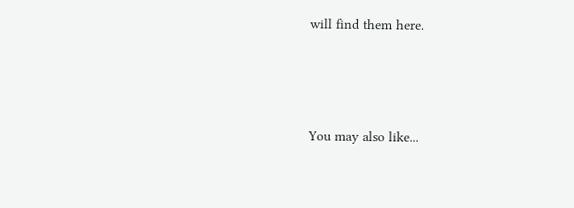will find them here.




You may also like...